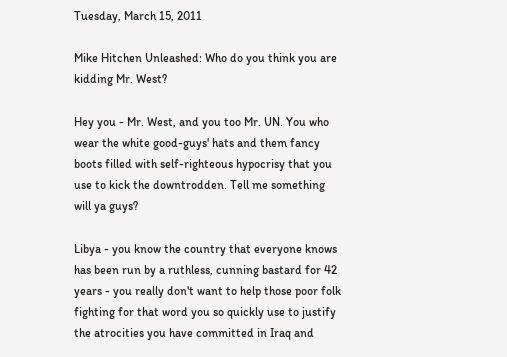Tuesday, March 15, 2011

Mike Hitchen Unleashed: Who do you think you are kidding Mr. West?

Hey you - Mr. West, and you too Mr. UN. You who wear the white good-guys' hats and them fancy boots filled with self-righteous hypocrisy that you use to kick the downtrodden. Tell me something will ya guys?

Libya - you know the country that everyone knows has been run by a ruthless, cunning bastard for 42 years - you really don't want to help those poor folk fighting for that word you so quickly use to justify the atrocities you have committed in Iraq and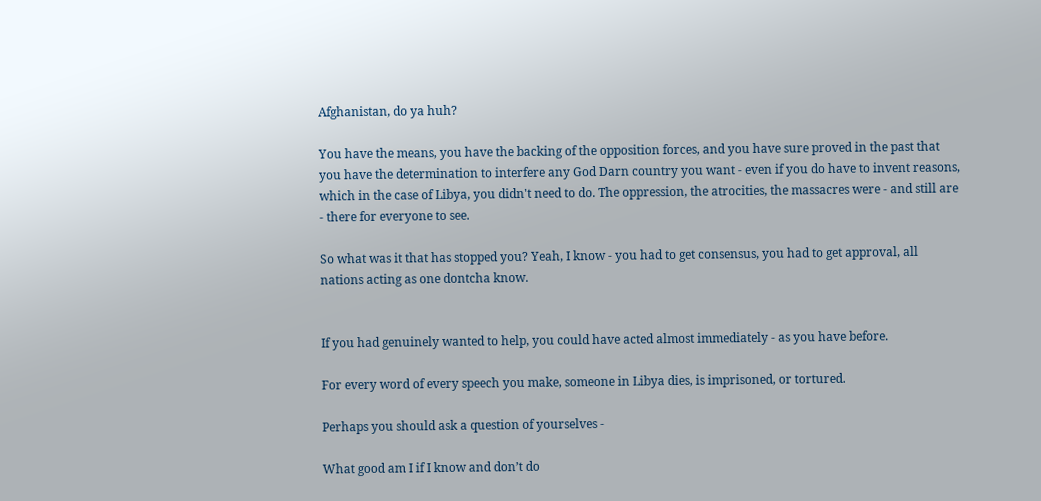Afghanistan, do ya huh?

You have the means, you have the backing of the opposition forces, and you have sure proved in the past that you have the determination to interfere any God Darn country you want - even if you do have to invent reasons, which in the case of Libya, you didn't need to do. The oppression, the atrocities, the massacres were - and still are - there for everyone to see.

So what was it that has stopped you? Yeah, I know - you had to get consensus, you had to get approval, all nations acting as one dontcha know.


If you had genuinely wanted to help, you could have acted almost immediately - as you have before.

For every word of every speech you make, someone in Libya dies, is imprisoned, or tortured.

Perhaps you should ask a question of yourselves -

What good am I if I know and don’t do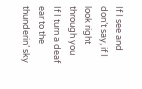If I see and don’t say, if I look right through you
If I turn a deaf ear to the thunderin’ sky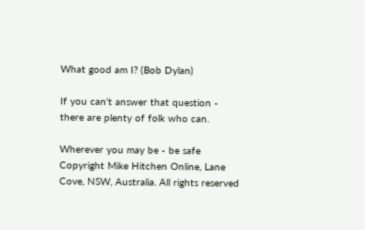What good am I? (Bob Dylan)

If you can't answer that question - there are plenty of folk who can.

Wherever you may be - be safe
Copyright Mike Hitchen Online, Lane Cove, NSW, Australia. All rights reserved